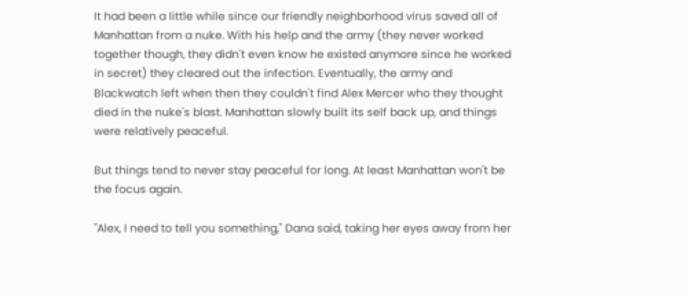It had been a little while since our friendly neighborhood virus saved all of Manhattan from a nuke. With his help and the army (they never worked together though, they didn't even know he existed anymore since he worked in secret) they cleared out the infection. Eventually, the army and Blackwatch left when then they couldn't find Alex Mercer who they thought died in the nuke's blast. Manhattan slowly built its self back up, and things were relatively peaceful.

But things tend to never stay peaceful for long. At least Manhattan won't be the focus again.

"Alex, I need to tell you something," Dana said, taking her eyes away from her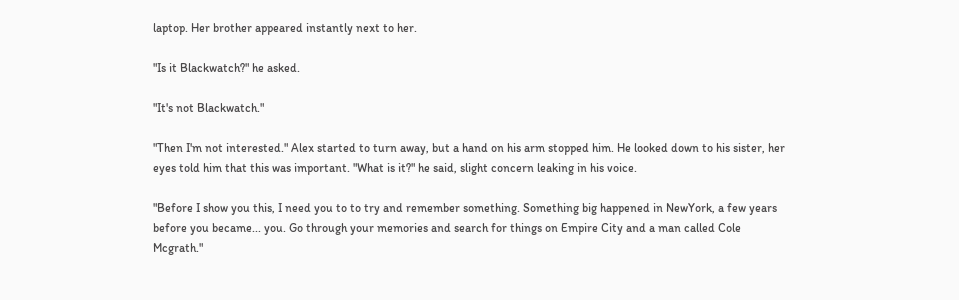laptop. Her brother appeared instantly next to her.

"Is it Blackwatch?" he asked.

"It's not Blackwatch."

"Then I'm not interested." Alex started to turn away, but a hand on his arm stopped him. He looked down to his sister, her eyes told him that this was important. "What is it?" he said, slight concern leaking in his voice.

"Before I show you this, I need you to to try and remember something. Something big happened in NewYork, a few years before you became... you. Go through your memories and search for things on Empire City and a man called Cole Mcgrath."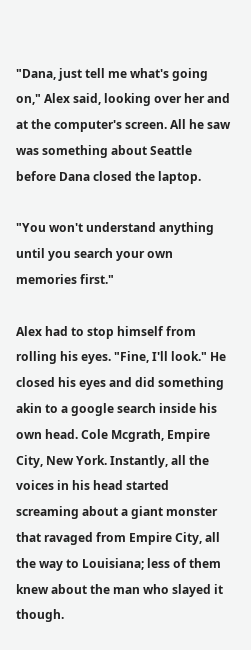"Dana, just tell me what's going on," Alex said, looking over her and at the computer's screen. All he saw was something about Seattle before Dana closed the laptop.

"You won't understand anything until you search your own memories first."

Alex had to stop himself from rolling his eyes. "Fine, I'll look." He closed his eyes and did something akin to a google search inside his own head. Cole Mcgrath, Empire City, New York. Instantly, all the voices in his head started screaming about a giant monster that ravaged from Empire City, all the way to Louisiana; less of them knew about the man who slayed it though.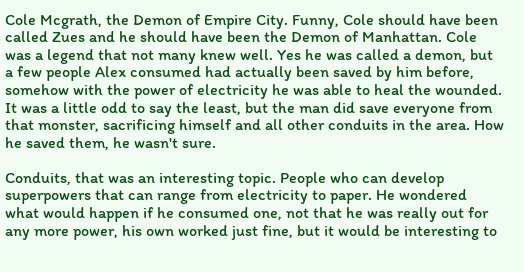Cole Mcgrath, the Demon of Empire City. Funny, Cole should have been called Zues and he should have been the Demon of Manhattan. Cole was a legend that not many knew well. Yes he was called a demon, but a few people Alex consumed had actually been saved by him before, somehow with the power of electricity he was able to heal the wounded. It was a little odd to say the least, but the man did save everyone from that monster, sacrificing himself and all other conduits in the area. How he saved them, he wasn't sure.

Conduits, that was an interesting topic. People who can develop superpowers that can range from electricity to paper. He wondered what would happen if he consumed one, not that he was really out for any more power, his own worked just fine, but it would be interesting to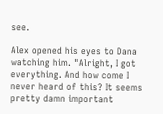see.

Alex opened his eyes to Dana watching him. "Alright, I got everything. And how come I never heard of this? It seems pretty damn important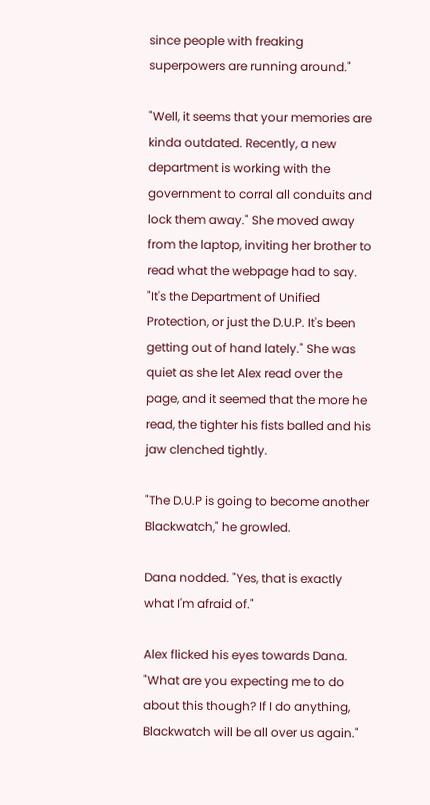since people with freaking superpowers are running around."

"Well, it seems that your memories are kinda outdated. Recently, a new department is working with the government to corral all conduits and lock them away." She moved away from the laptop, inviting her brother to read what the webpage had to say. "It's the Department of Unified Protection, or just the D.U.P. It's been getting out of hand lately." She was quiet as she let Alex read over the page, and it seemed that the more he read, the tighter his fists balled and his jaw clenched tightly.

"The D.U.P is going to become another Blackwatch," he growled.

Dana nodded. "Yes, that is exactly what I'm afraid of."

Alex flicked his eyes towards Dana. "What are you expecting me to do about this though? If I do anything, Blackwatch will be all over us again."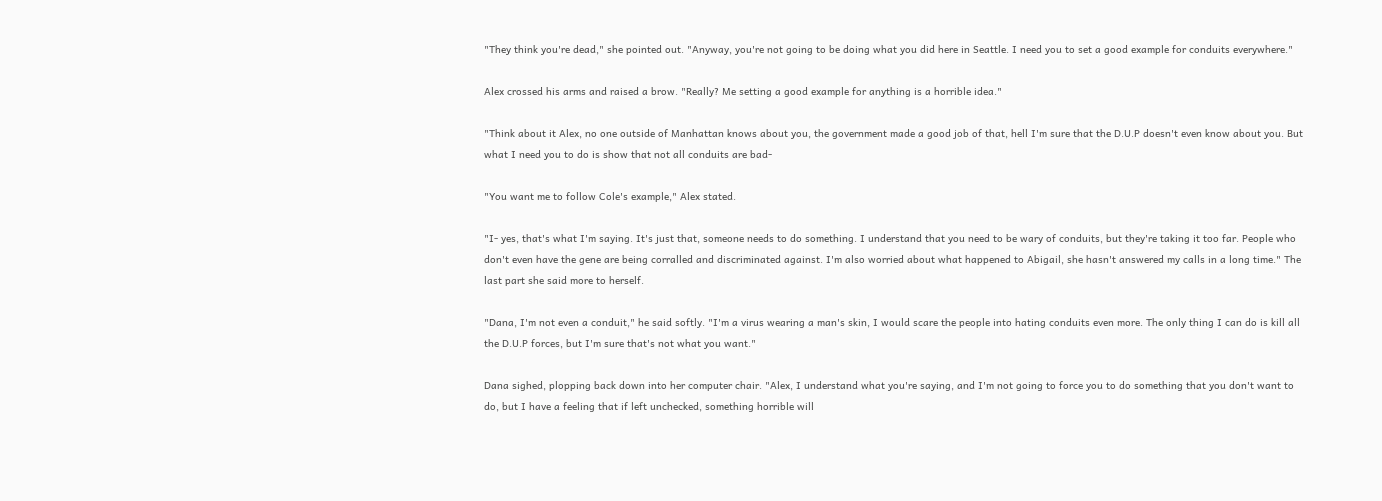"They think you're dead," she pointed out. "Anyway, you're not going to be doing what you did here in Seattle. I need you to set a good example for conduits everywhere."

Alex crossed his arms and raised a brow. "Really? Me setting a good example for anything is a horrible idea."

"Think about it Alex, no one outside of Manhattan knows about you, the government made a good job of that, hell I'm sure that the D.U.P doesn't even know about you. But what I need you to do is show that not all conduits are bad-

"You want me to follow Cole's example," Alex stated.

"I- yes, that's what I'm saying. It's just that, someone needs to do something. I understand that you need to be wary of conduits, but they're taking it too far. People who don't even have the gene are being corralled and discriminated against. I'm also worried about what happened to Abigail, she hasn't answered my calls in a long time." The last part she said more to herself.

"Dana, I'm not even a conduit," he said softly. "I'm a virus wearing a man's skin, I would scare the people into hating conduits even more. The only thing I can do is kill all the D.U.P forces, but I'm sure that's not what you want."

Dana sighed, plopping back down into her computer chair. "Alex, I understand what you're saying, and I'm not going to force you to do something that you don't want to do, but I have a feeling that if left unchecked, something horrible will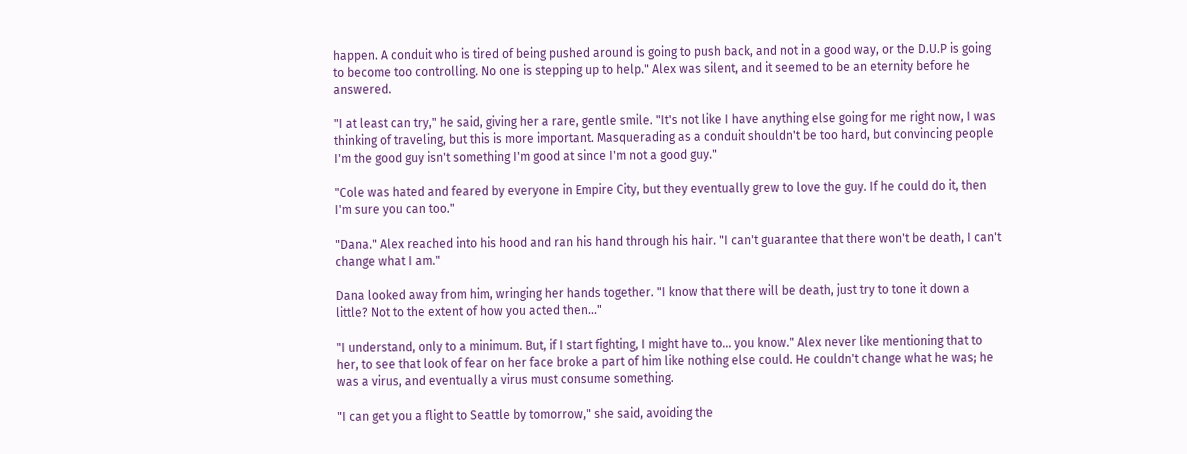happen. A conduit who is tired of being pushed around is going to push back, and not in a good way, or the D.U.P is going to become too controlling. No one is stepping up to help." Alex was silent, and it seemed to be an eternity before he answered.

"I at least can try," he said, giving her a rare, gentle smile. "It's not like I have anything else going for me right now, I was thinking of traveling, but this is more important. Masquerading as a conduit shouldn't be too hard, but convincing people I'm the good guy isn't something I'm good at since I'm not a good guy."

"Cole was hated and feared by everyone in Empire City, but they eventually grew to love the guy. If he could do it, then I'm sure you can too."

"Dana." Alex reached into his hood and ran his hand through his hair. "I can't guarantee that there won't be death, I can't change what I am."

Dana looked away from him, wringing her hands together. "I know that there will be death, just try to tone it down a little? Not to the extent of how you acted then..."

"I understand, only to a minimum. But, if I start fighting, I might have to... you know." Alex never like mentioning that to her, to see that look of fear on her face broke a part of him like nothing else could. He couldn't change what he was; he was a virus, and eventually a virus must consume something.

"I can get you a flight to Seattle by tomorrow," she said, avoiding the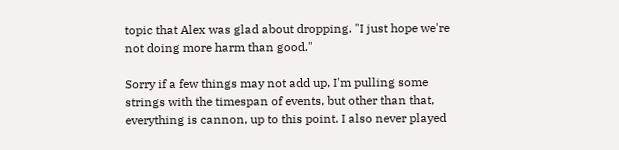topic that Alex was glad about dropping. "I just hope we're not doing more harm than good."

Sorry if a few things may not add up, I'm pulling some strings with the timespan of events, but other than that, everything is cannon, up to this point. I also never played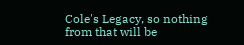Cole's Legacy, so nothing from that will be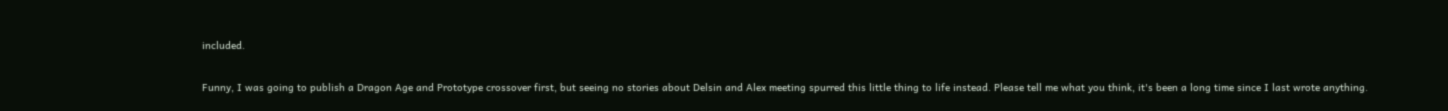included.

Funny, I was going to publish a Dragon Age and Prototype crossover first, but seeing no stories about Delsin and Alex meeting spurred this little thing to life instead. Please tell me what you think, it's been a long time since I last wrote anything.